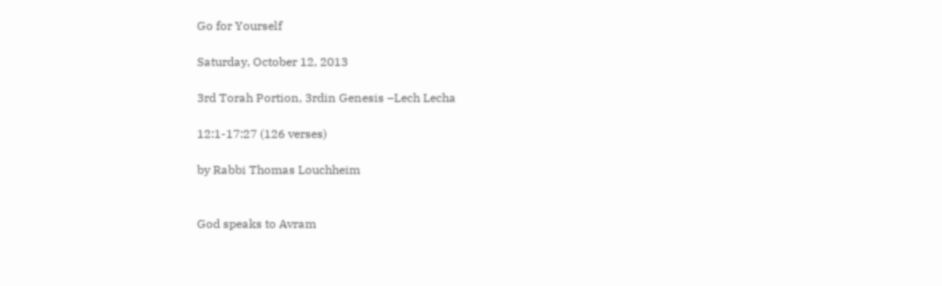Go for Yourself

Saturday, October 12, 2013

3rd Torah Portion, 3rdin Genesis –Lech Lecha

12:1-17:27 (126 verses)

by Rabbi Thomas Louchheim


God speaks to Avram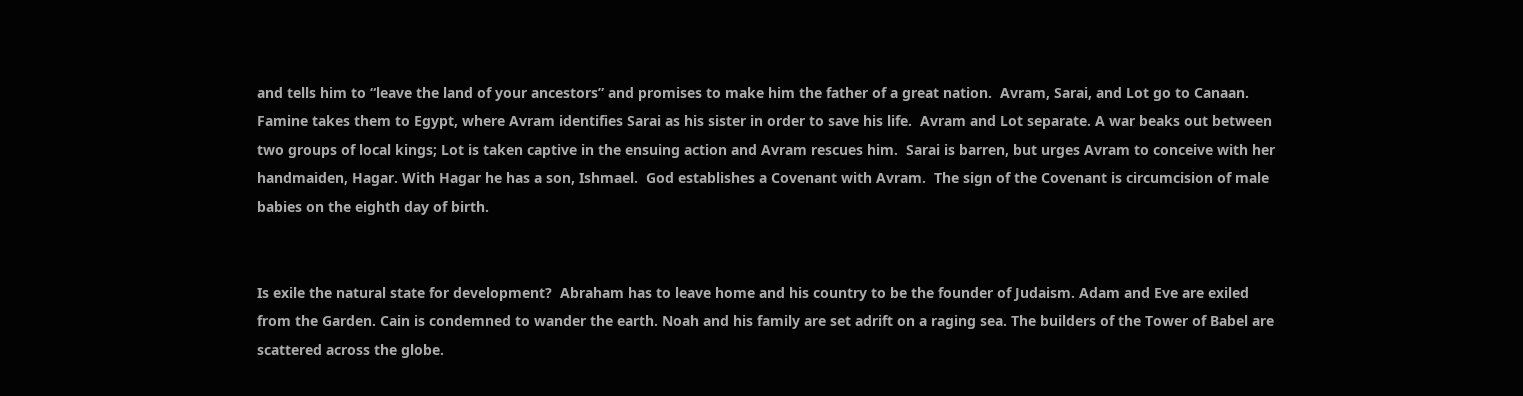and tells him to “leave the land of your ancestors” and promises to make him the father of a great nation.  Avram, Sarai, and Lot go to Canaan.  Famine takes them to Egypt, where Avram identifies Sarai as his sister in order to save his life.  Avram and Lot separate. A war beaks out between two groups of local kings; Lot is taken captive in the ensuing action and Avram rescues him.  Sarai is barren, but urges Avram to conceive with her handmaiden, Hagar. With Hagar he has a son, Ishmael.  God establishes a Covenant with Avram.  The sign of the Covenant is circumcision of male babies on the eighth day of birth.


Is exile the natural state for development?  Abraham has to leave home and his country to be the founder of Judaism. Adam and Eve are exiled from the Garden. Cain is condemned to wander the earth. Noah and his family are set adrift on a raging sea. The builders of the Tower of Babel are scattered across the globe.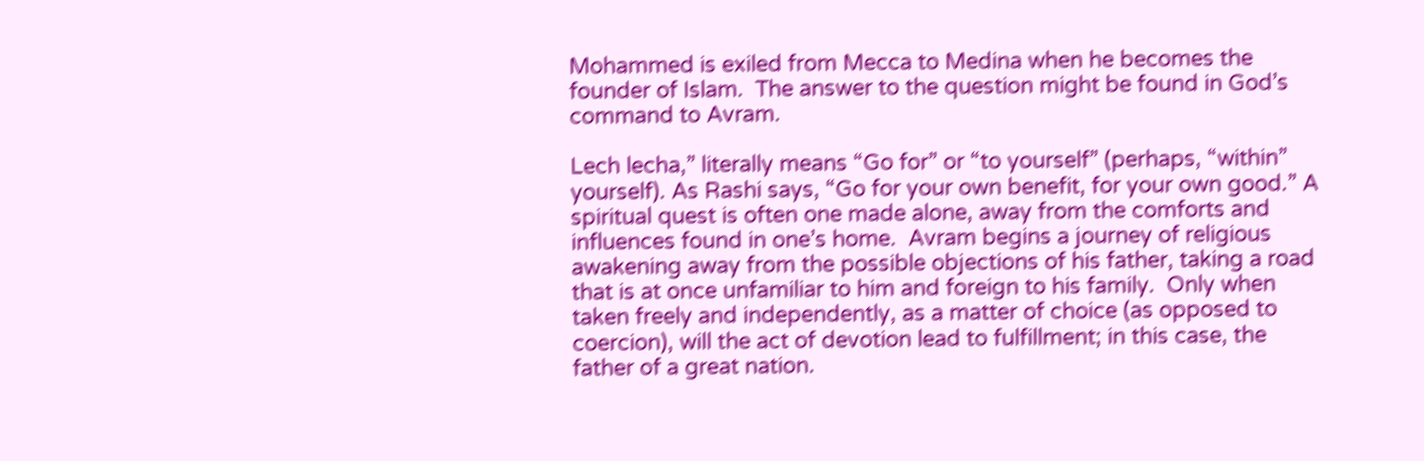Mohammed is exiled from Mecca to Medina when he becomes the founder of Islam.  The answer to the question might be found in God’s command to Avram.

Lech lecha,” literally means “Go for” or “to yourself” (perhaps, “within” yourself). As Rashi says, “Go for your own benefit, for your own good.” A spiritual quest is often one made alone, away from the comforts and influences found in one’s home.  Avram begins a journey of religious awakening away from the possible objections of his father, taking a road that is at once unfamiliar to him and foreign to his family.  Only when taken freely and independently, as a matter of choice (as opposed to coercion), will the act of devotion lead to fulfillment; in this case, the father of a great nation.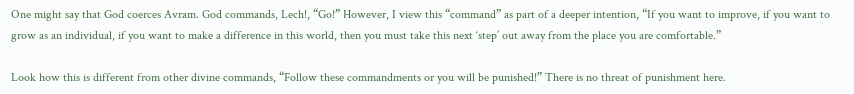One might say that God coerces Avram. God commands, Lech!, “Go!” However, I view this “command” as part of a deeper intention, “If you want to improve, if you want to grow as an individual, if you want to make a difference in this world, then you must take this next ‘step’ out away from the place you are comfortable.”

Look how this is different from other divine commands, “Follow these commandments or you will be punished!” There is no threat of punishment here.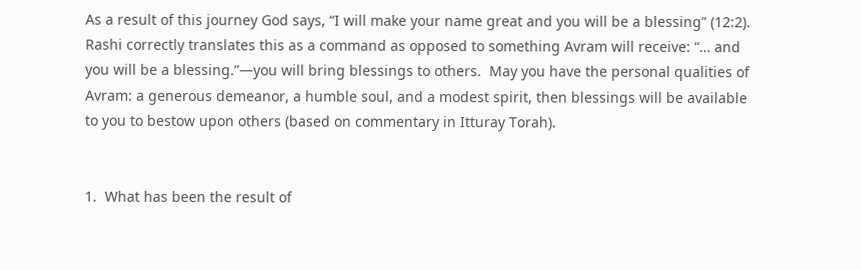As a result of this journey God says, “I will make your name great and you will be a blessing” (12:2).  Rashi correctly translates this as a command as opposed to something Avram will receive: “… and you will be a blessing.”—you will bring blessings to others.  May you have the personal qualities of Avram: a generous demeanor, a humble soul, and a modest spirit, then blessings will be available to you to bestow upon others (based on commentary in Itturay Torah).


1.  What has been the result of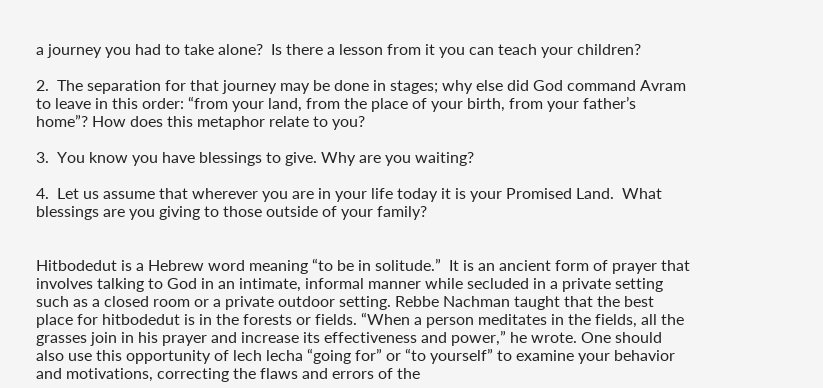a journey you had to take alone?  Is there a lesson from it you can teach your children?

2.  The separation for that journey may be done in stages; why else did God command Avram to leave in this order: “from your land, from the place of your birth, from your father’s home”? How does this metaphor relate to you?

3.  You know you have blessings to give. Why are you waiting?

4.  Let us assume that wherever you are in your life today it is your Promised Land.  What blessings are you giving to those outside of your family?


Hitbodedut is a Hebrew word meaning “to be in solitude.”  It is an ancient form of prayer that involves talking to God in an intimate, informal manner while secluded in a private setting such as a closed room or a private outdoor setting. Rebbe Nachman taught that the best place for hitbodedut is in the forests or fields. “When a person meditates in the fields, all the grasses join in his prayer and increase its effectiveness and power,” he wrote. One should also use this opportunity of lech lecha “going for” or “to yourself” to examine your behavior and motivations, correcting the flaws and errors of the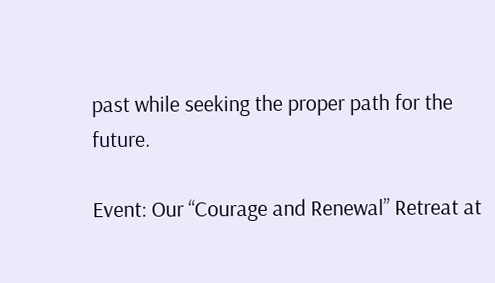past while seeking the proper path for the future.

Event: Our “Courage and Renewal” Retreat at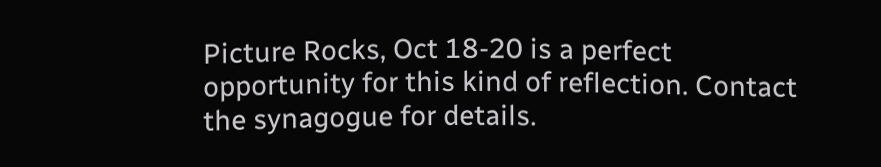Picture Rocks, Oct 18-20 is a perfect opportunity for this kind of reflection. Contact the synagogue for details.